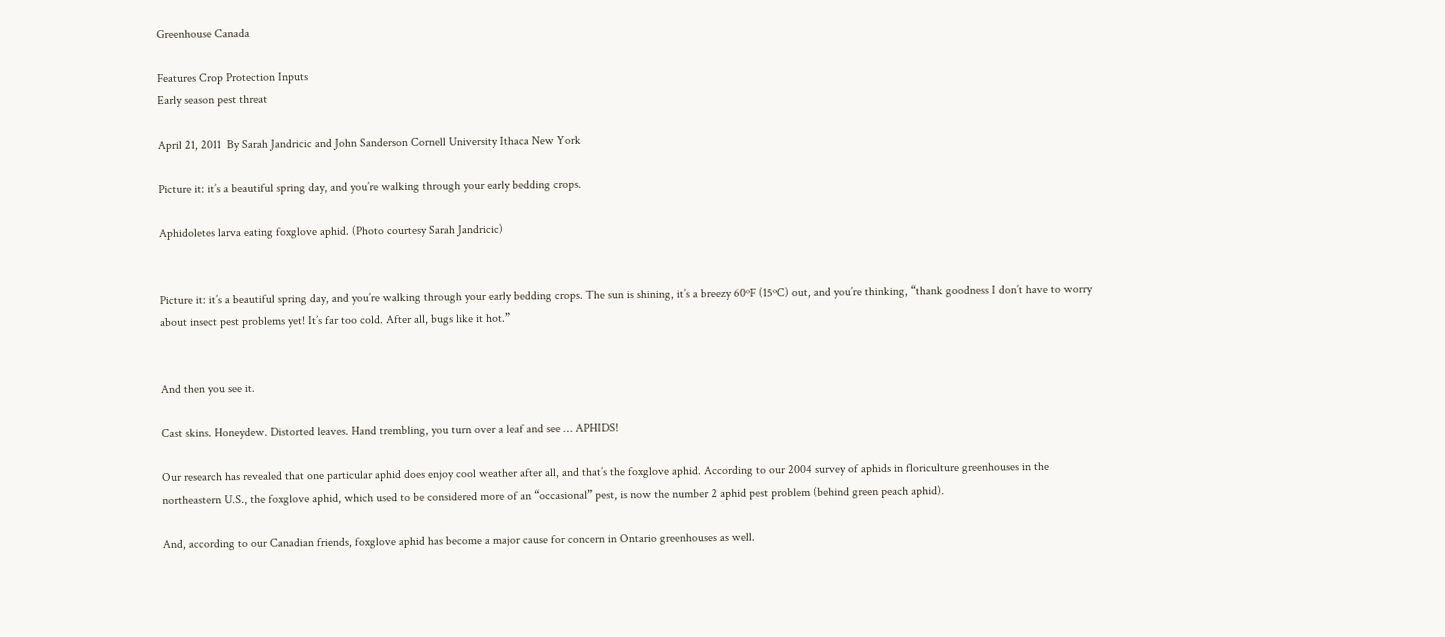Greenhouse Canada

Features Crop Protection Inputs
Early season pest threat

April 21, 2011  By Sarah Jandricic and John Sanderson Cornell University Ithaca New York

Picture it: it’s a beautiful spring day, and you’re walking through your early bedding crops.

Aphidoletes larva eating foxglove aphid. (Photo courtesy Sarah Jandricic)


Picture it: it’s a beautiful spring day, and you’re walking through your early bedding crops. The sun is shining, it’s a breezy 60ºF (15ºC) out, and you’re thinking, “thank goodness I don’t have to worry about insect pest problems yet! It’s far too cold. After all, bugs like it hot.”


And then you see it.

Cast skins. Honeydew. Distorted leaves. Hand trembling, you turn over a leaf and see … APHIDS!

Our research has revealed that one particular aphid does enjoy cool weather after all, and that’s the foxglove aphid. According to our 2004 survey of aphids in floriculture greenhouses in the northeastern U.S., the foxglove aphid, which used to be considered more of an “occasional” pest, is now the number 2 aphid pest problem (behind green peach aphid).

And, according to our Canadian friends, foxglove aphid has become a major cause for concern in Ontario greenhouses as well.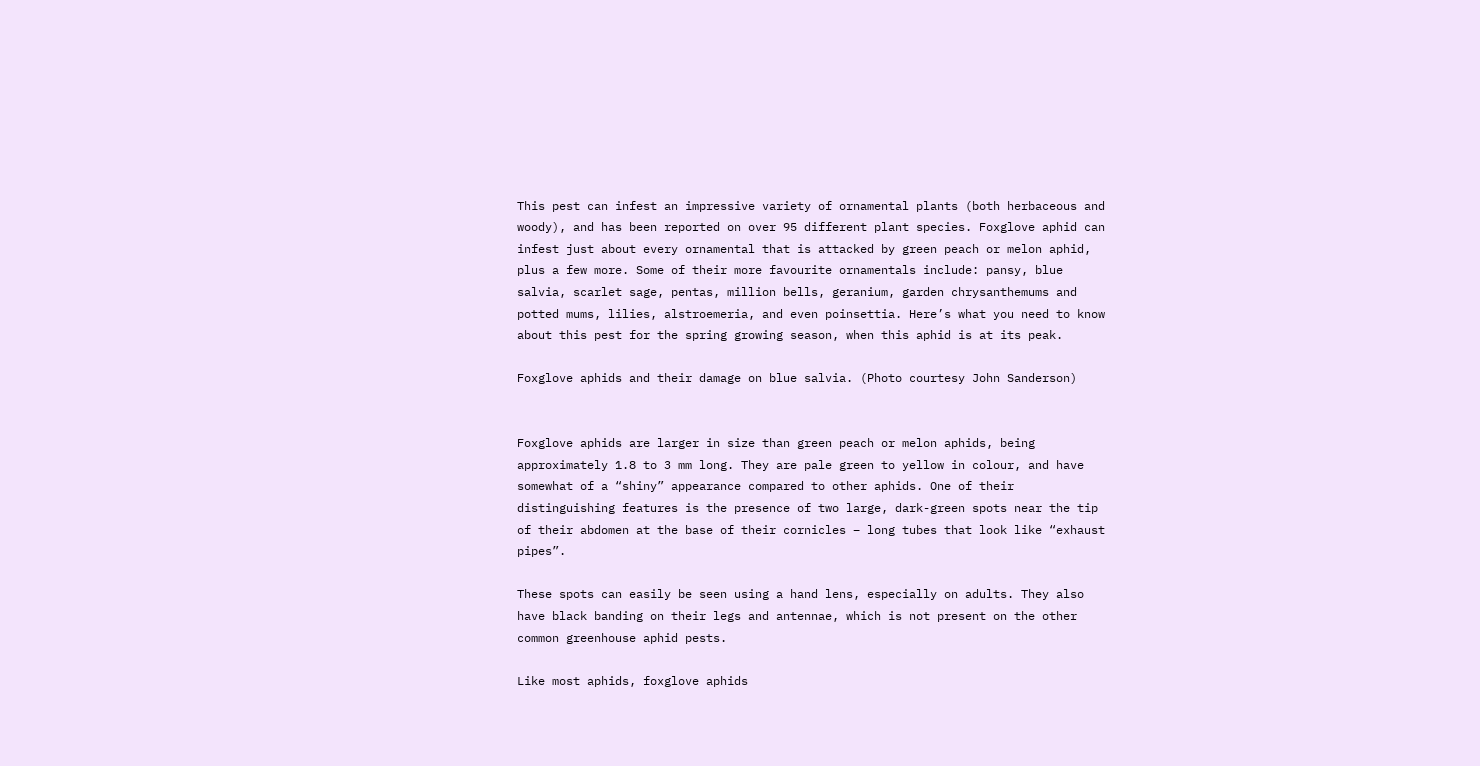This pest can infest an impressive variety of ornamental plants (both herbaceous and woody), and has been reported on over 95 different plant species. Foxglove aphid can infest just about every ornamental that is attacked by green peach or melon aphid, plus a few more. Some of their more favourite ornamentals include: pansy, blue salvia, scarlet sage, pentas, million bells, geranium, garden chrysanthemums and potted mums, lilies, alstroemeria, and even poinsettia. Here’s what you need to know about this pest for the spring growing season, when this aphid is at its peak.

Foxglove aphids and their damage on blue salvia. (Photo courtesy John Sanderson)


Foxglove aphids are larger in size than green peach or melon aphids, being approximately 1.8 to 3 mm long. They are pale green to yellow in colour, and have somewhat of a “shiny” appearance compared to other aphids. One of their distinguishing features is the presence of two large, dark-green spots near the tip of their abdomen at the base of their cornicles – long tubes that look like “exhaust pipes”.

These spots can easily be seen using a hand lens, especially on adults. They also have black banding on their legs and antennae, which is not present on the other common greenhouse aphid pests.

Like most aphids, foxglove aphids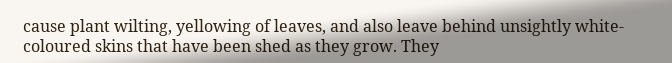cause plant wilting, yellowing of leaves, and also leave behind unsightly white-coloured skins that have been shed as they grow. They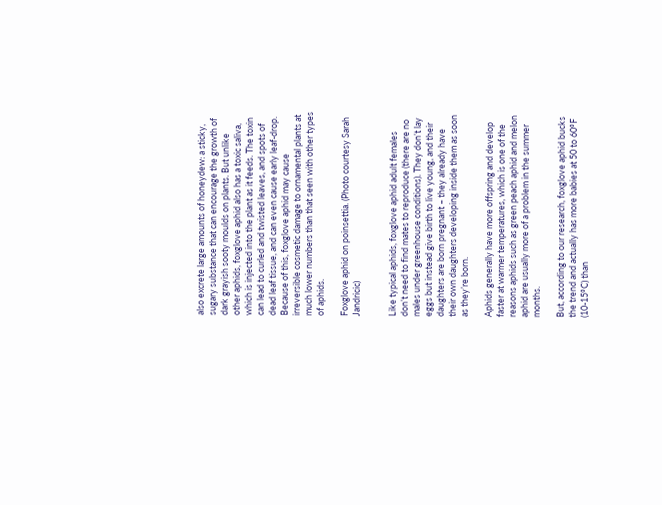also excrete large amounts of honeydew: a sticky, sugary substance that can encourage the growth of dark grayish sooty moulds on plants. But unlike other aphids, foxglove aphid also has a toxic saliva, which is injected into the plant as it feeds. The toxin can lead to curled and twisted leaves, and spots of dead leaf tissue, and can even cause early leaf-drop. Because of this, foxglove aphid may cause irreversible cosmetic damage to ornamental plants at much lower numbers than that seen with other types of aphids.

Foxglove aphid on poinsettia. (Photo courtesy Sarah Jandricic)


Like typical aphids, foxglove aphid adult females don’t need to find mates to reproduce (there are no males under greenhouse conditions). They don’t lay eggs but instead give birth to live young, and their daughters are born pregnant – they already have their own daughters developing inside them as soon as they’re born.

Aphids generally have more offspring and develop faster at warmer temperatures, which is one of the reasons aphids such as green peach aphid and melon aphid are usually more of a problem in the summer months.

But, according to our research, foxglove aphid bucks the trend and actually has more babies at 50 to 60ºF (10-15ºC) than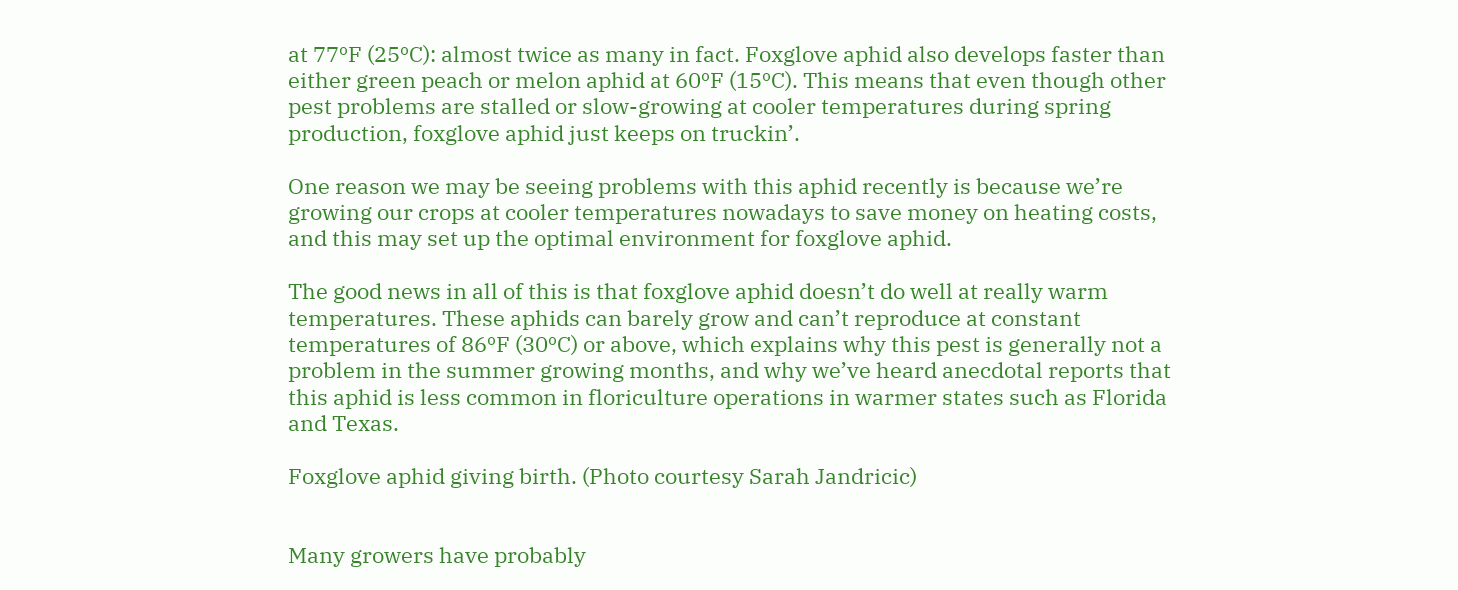at 77ºF (25ºC): almost twice as many in fact. Foxglove aphid also develops faster than either green peach or melon aphid at 60ºF (15ºC). This means that even though other pest problems are stalled or slow-growing at cooler temperatures during spring production, foxglove aphid just keeps on truckin’.

One reason we may be seeing problems with this aphid recently is because we’re growing our crops at cooler temperatures nowadays to save money on heating costs, and this may set up the optimal environment for foxglove aphid.

The good news in all of this is that foxglove aphid doesn’t do well at really warm temperatures. These aphids can barely grow and can’t reproduce at constant temperatures of 86ºF (30ºC) or above, which explains why this pest is generally not a problem in the summer growing months, and why we’ve heard anecdotal reports that this aphid is less common in floriculture operations in warmer states such as Florida
and Texas.

Foxglove aphid giving birth. (Photo courtesy Sarah Jandricic)


Many growers have probably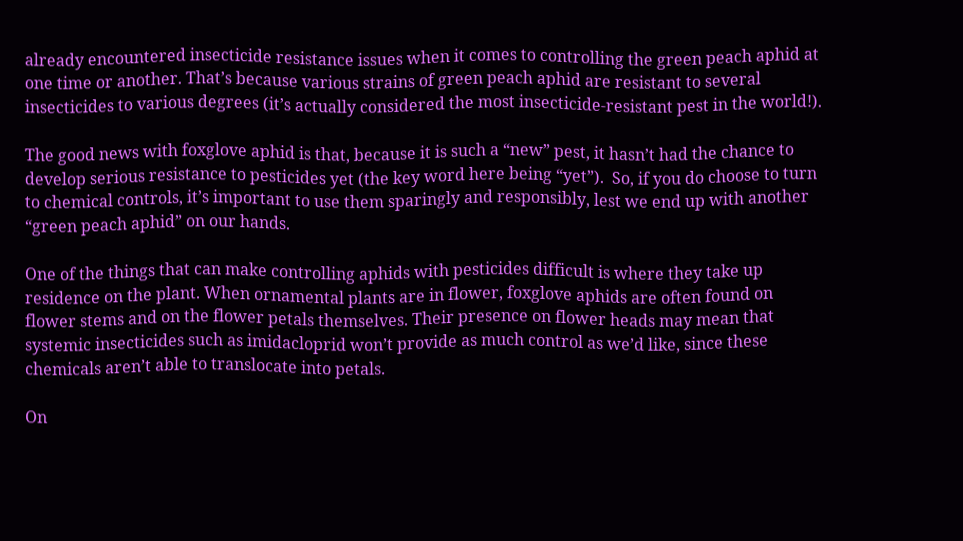already encountered insecticide resistance issues when it comes to controlling the green peach aphid at one time or another. That’s because various strains of green peach aphid are resistant to several insecticides to various degrees (it’s actually considered the most insecticide-resistant pest in the world!).

The good news with foxglove aphid is that, because it is such a “new” pest, it hasn’t had the chance to develop serious resistance to pesticides yet (the key word here being “yet”).  So, if you do choose to turn to chemical controls, it’s important to use them sparingly and responsibly, lest we end up with another “green peach aphid” on our hands.

One of the things that can make controlling aphids with pesticides difficult is where they take up residence on the plant. When ornamental plants are in flower, foxglove aphids are often found on flower stems and on the flower petals themselves. Their presence on flower heads may mean that systemic insecticides such as imidacloprid won’t provide as much control as we’d like, since these chemicals aren’t able to translocate into petals.

On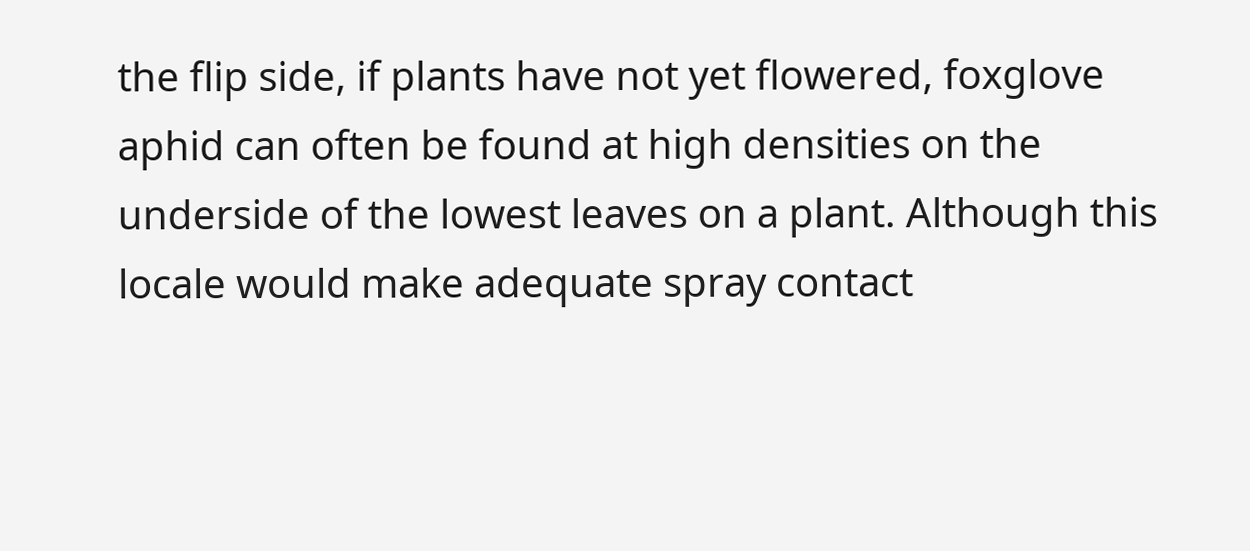the flip side, if plants have not yet flowered, foxglove aphid can often be found at high densities on the underside of the lowest leaves on a plant. Although this locale would make adequate spray contact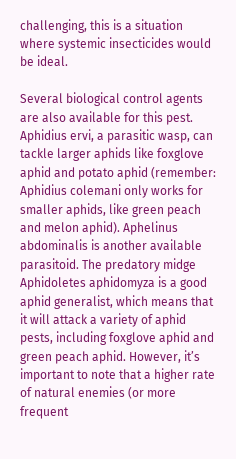challenging, this is a situation where systemic insecticides would be ideal.

Several biological control agents are also available for this pest. Aphidius ervi, a parasitic wasp, can tackle larger aphids like foxglove aphid and potato aphid (remember: Aphidius colemani only works for smaller aphids, like green peach and melon aphid). Aphelinus abdominalis is another available parasitoid. The predatory midge Aphidoletes aphidomyza is a good aphid generalist, which means that it will attack a variety of aphid pests, including foxglove aphid and green peach aphid. However, it’s important to note that a higher rate of natural enemies (or more frequent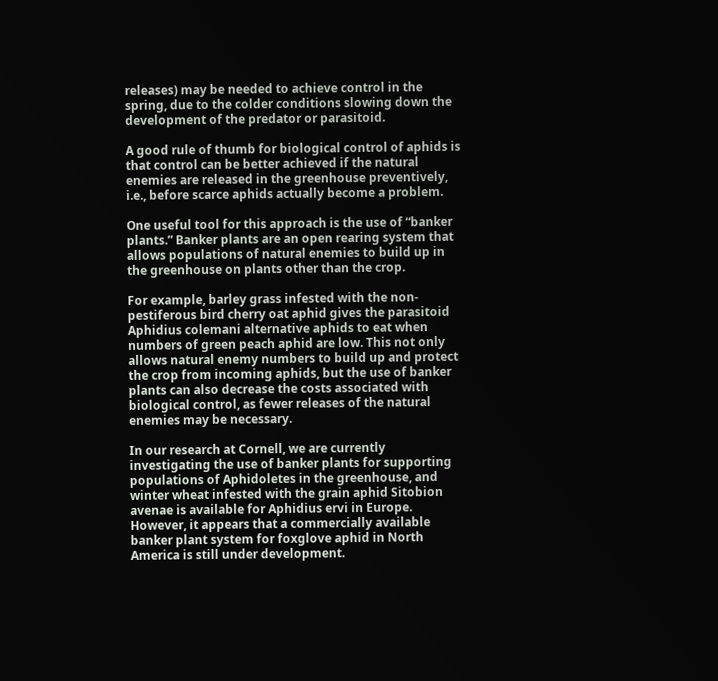releases) may be needed to achieve control in the spring, due to the colder conditions slowing down the development of the predator or parasitoid.

A good rule of thumb for biological control of aphids is that control can be better achieved if the natural enemies are released in the greenhouse preventively, i.e., before scarce aphids actually become a problem.

One useful tool for this approach is the use of “banker plants.” Banker plants are an open rearing system that allows populations of natural enemies to build up in the greenhouse on plants other than the crop.

For example, barley grass infested with the non-pestiferous bird cherry oat aphid gives the parasitoid Aphidius colemani alternative aphids to eat when numbers of green peach aphid are low. This not only allows natural enemy numbers to build up and protect the crop from incoming aphids, but the use of banker plants can also decrease the costs associated with biological control, as fewer releases of the natural enemies may be necessary.

In our research at Cornell, we are currently investigating the use of banker plants for supporting populations of Aphidoletes in the greenhouse, and
winter wheat infested with the grain aphid Sitobion avenae is available for Aphidius ervi in Europe. However, it appears that a commercially available banker plant system for foxglove aphid in North America is still under development.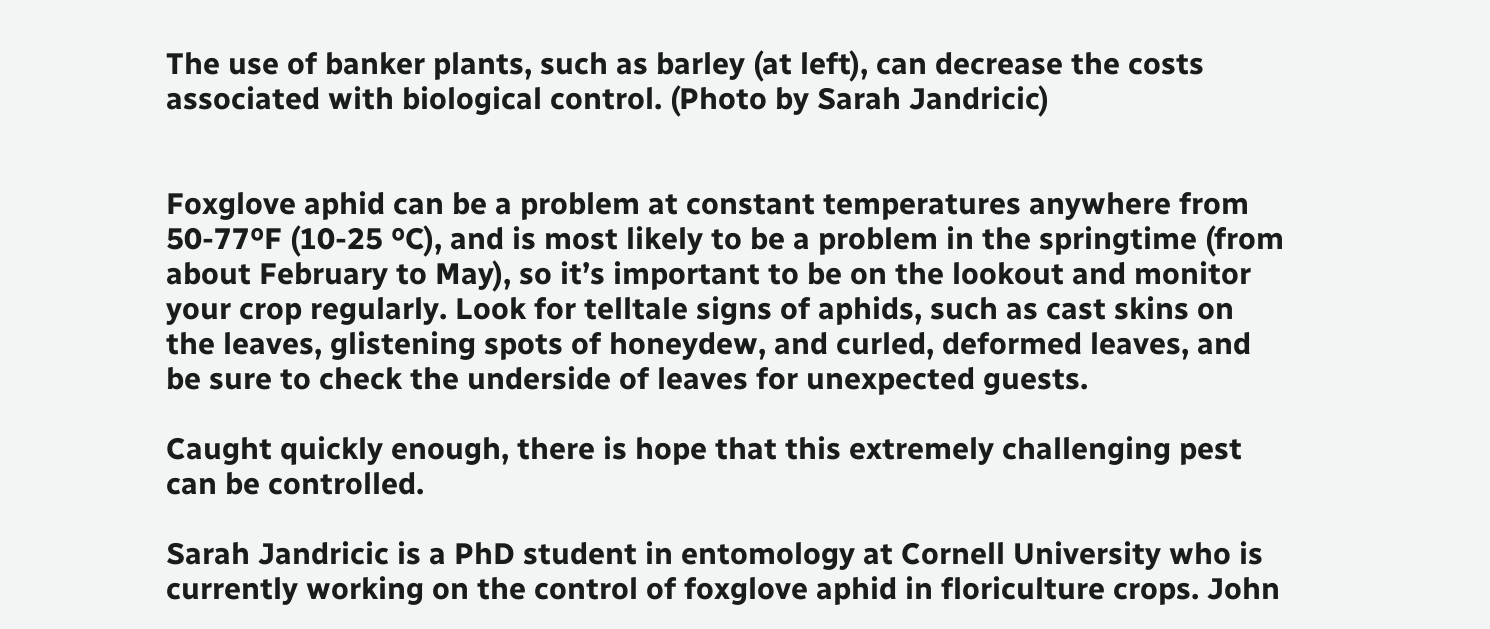The use of banker plants, such as barley (at left), can decrease the costs associated with biological control. (Photo by Sarah Jandricic)


Foxglove aphid can be a problem at constant temperatures anywhere from 50-77ºF (10-25 ºC), and is most likely to be a problem in the springtime (from about February to May), so it’s important to be on the lookout and monitor your crop regularly. Look for telltale signs of aphids, such as cast skins on the leaves, glistening spots of honeydew, and curled, deformed leaves, and be sure to check the underside of leaves for unexpected guests.

Caught quickly enough, there is hope that this extremely challenging pest can be controlled.

Sarah Jandricic is a PhD student in entomology at Cornell University who is currently working on the control of foxglove aphid in floriculture crops. John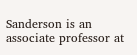Sanderson is an associate professor at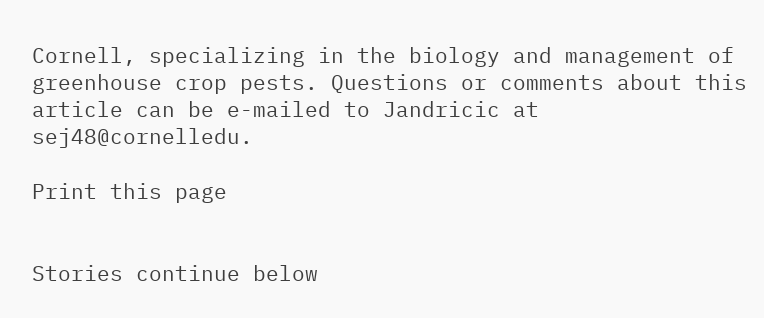Cornell, specializing in the biology and management of greenhouse crop pests. Questions or comments about this article can be e-mailed to Jandricic at sej48@cornelledu.

Print this page


Stories continue below